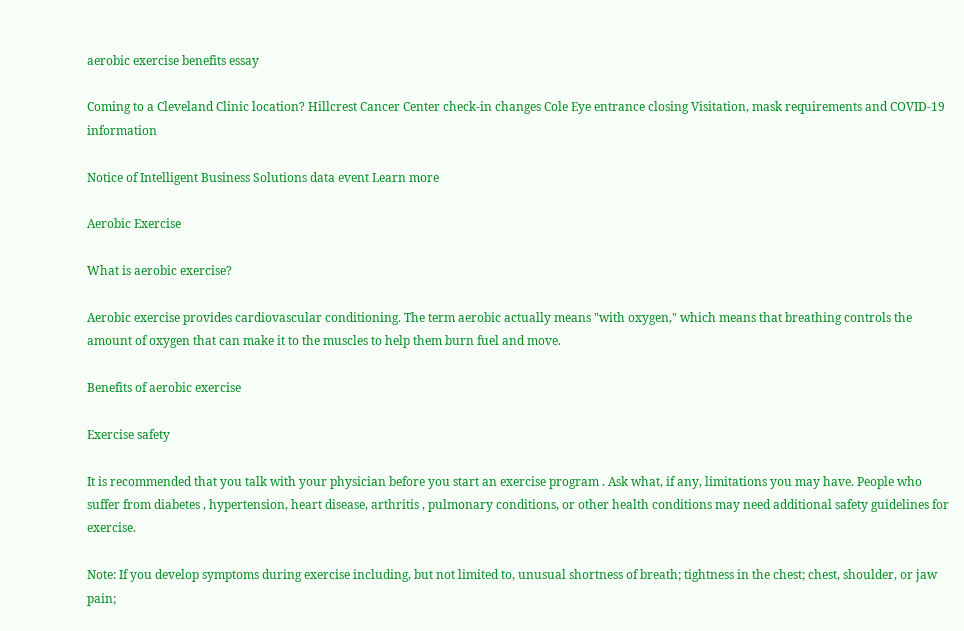aerobic exercise benefits essay

Coming to a Cleveland Clinic location? Hillcrest Cancer Center check-in changes Cole Eye entrance closing Visitation, mask requirements and COVID-19 information

Notice of Intelligent Business Solutions data event Learn more

Aerobic Exercise

What is aerobic exercise?

Aerobic exercise provides cardiovascular conditioning. The term aerobic actually means "with oxygen," which means that breathing controls the amount of oxygen that can make it to the muscles to help them burn fuel and move.

Benefits of aerobic exercise

Exercise safety

It is recommended that you talk with your physician before you start an exercise program . Ask what, if any, limitations you may have. People who suffer from diabetes , hypertension, heart disease, arthritis , pulmonary conditions, or other health conditions may need additional safety guidelines for exercise.

Note: If you develop symptoms during exercise including, but not limited to, unusual shortness of breath; tightness in the chest; chest, shoulder, or jaw pain;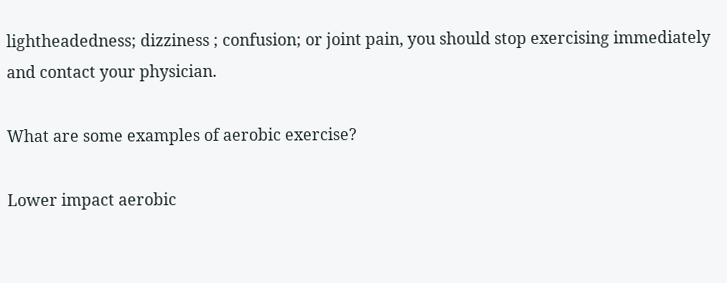lightheadedness; dizziness ; confusion; or joint pain, you should stop exercising immediately and contact your physician.

What are some examples of aerobic exercise?

Lower impact aerobic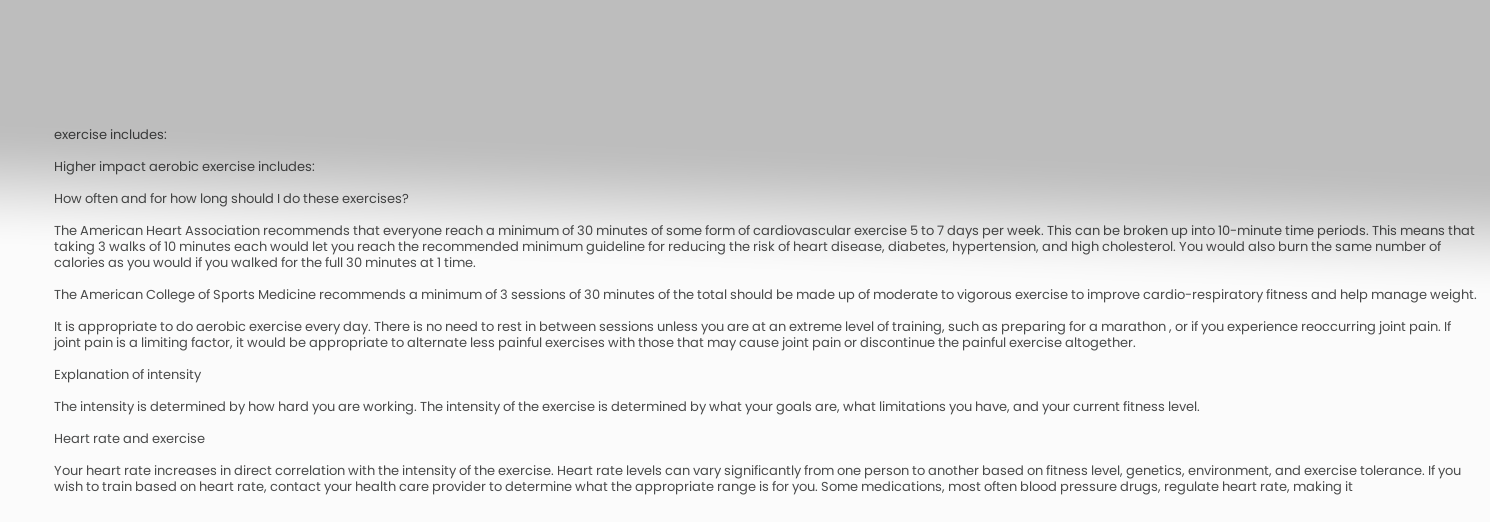exercise includes:

Higher impact aerobic exercise includes:

How often and for how long should I do these exercises?

The American Heart Association recommends that everyone reach a minimum of 30 minutes of some form of cardiovascular exercise 5 to 7 days per week. This can be broken up into 10-minute time periods. This means that taking 3 walks of 10 minutes each would let you reach the recommended minimum guideline for reducing the risk of heart disease, diabetes, hypertension, and high cholesterol. You would also burn the same number of calories as you would if you walked for the full 30 minutes at 1 time.

The American College of Sports Medicine recommends a minimum of 3 sessions of 30 minutes of the total should be made up of moderate to vigorous exercise to improve cardio-respiratory fitness and help manage weight.

It is appropriate to do aerobic exercise every day. There is no need to rest in between sessions unless you are at an extreme level of training, such as preparing for a marathon , or if you experience reoccurring joint pain. If joint pain is a limiting factor, it would be appropriate to alternate less painful exercises with those that may cause joint pain or discontinue the painful exercise altogether.

Explanation of intensity

The intensity is determined by how hard you are working. The intensity of the exercise is determined by what your goals are, what limitations you have, and your current fitness level.

Heart rate and exercise

Your heart rate increases in direct correlation with the intensity of the exercise. Heart rate levels can vary significantly from one person to another based on fitness level, genetics, environment, and exercise tolerance. If you wish to train based on heart rate, contact your health care provider to determine what the appropriate range is for you. Some medications, most often blood pressure drugs, regulate heart rate, making it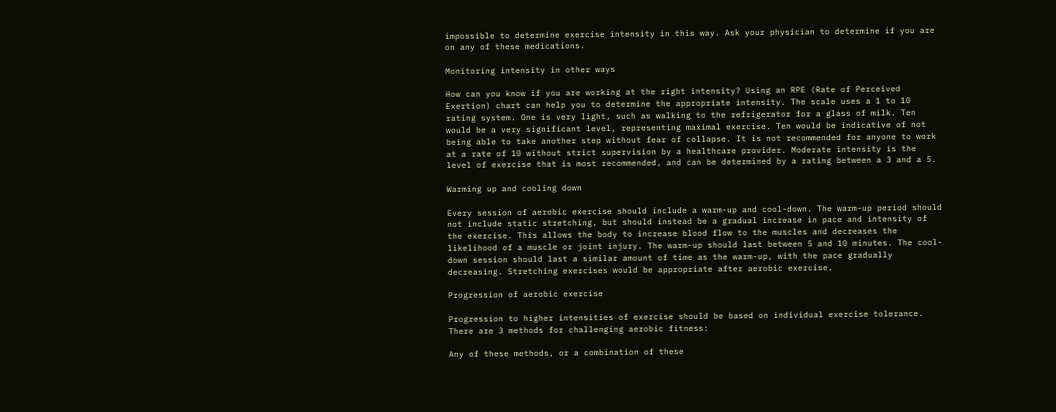impossible to determine exercise intensity in this way. Ask your physician to determine if you are on any of these medications.

Monitoring intensity in other ways

How can you know if you are working at the right intensity? Using an RPE (Rate of Perceived Exertion) chart can help you to determine the appropriate intensity. The scale uses a 1 to 10 rating system. One is very light, such as walking to the refrigerator for a glass of milk. Ten would be a very significant level, representing maximal exercise. Ten would be indicative of not being able to take another step without fear of collapse. It is not recommended for anyone to work at a rate of 10 without strict supervision by a healthcare provider. Moderate intensity is the level of exercise that is most recommended, and can be determined by a rating between a 3 and a 5.

Warming up and cooling down

Every session of aerobic exercise should include a warm-up and cool-down. The warm-up period should not include static stretching, but should instead be a gradual increase in pace and intensity of the exercise. This allows the body to increase blood flow to the muscles and decreases the likelihood of a muscle or joint injury. The warm-up should last between 5 and 10 minutes. The cool-down session should last a similar amount of time as the warm-up, with the pace gradually decreasing. Stretching exercises would be appropriate after aerobic exercise.

Progression of aerobic exercise

Progression to higher intensities of exercise should be based on individual exercise tolerance. There are 3 methods for challenging aerobic fitness:

Any of these methods, or a combination of these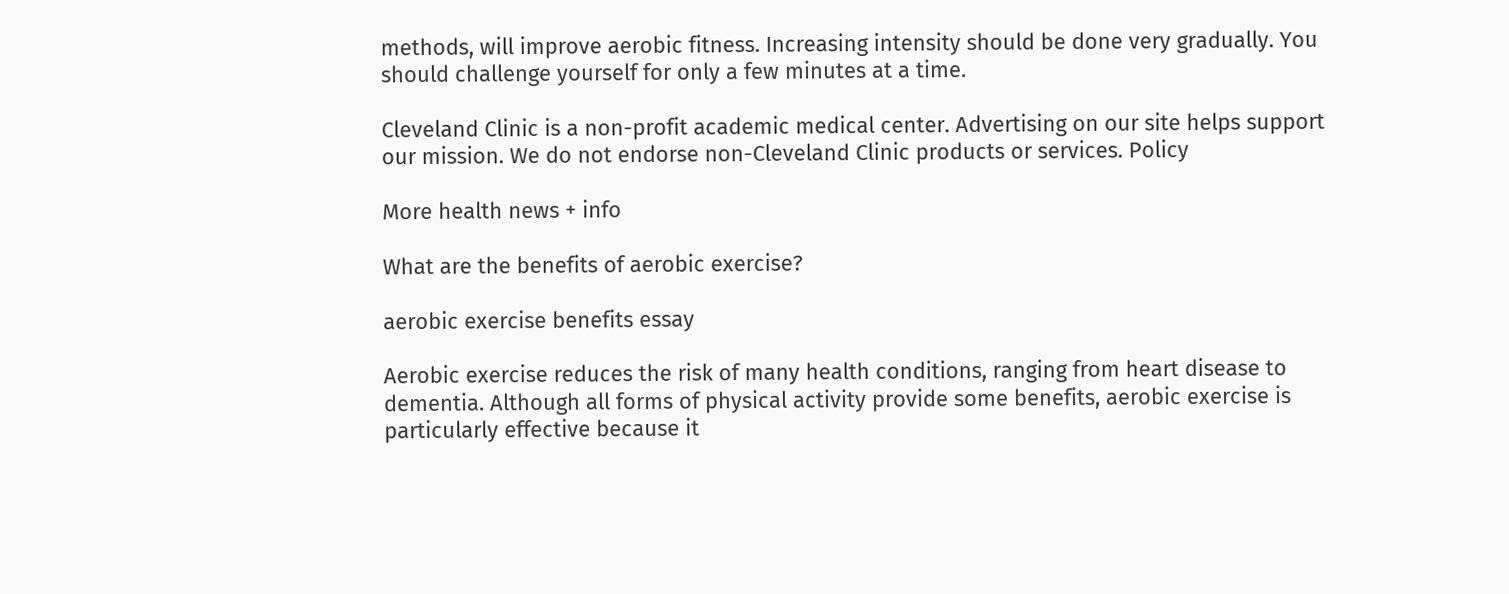methods, will improve aerobic fitness. Increasing intensity should be done very gradually. You should challenge yourself for only a few minutes at a time.

Cleveland Clinic is a non-profit academic medical center. Advertising on our site helps support our mission. We do not endorse non-Cleveland Clinic products or services. Policy

More health news + info

What are the benefits of aerobic exercise?

aerobic exercise benefits essay

Aerobic exercise reduces the risk of many health conditions, ranging from heart disease to dementia. Although all forms of physical activity provide some benefits, aerobic exercise is particularly effective because it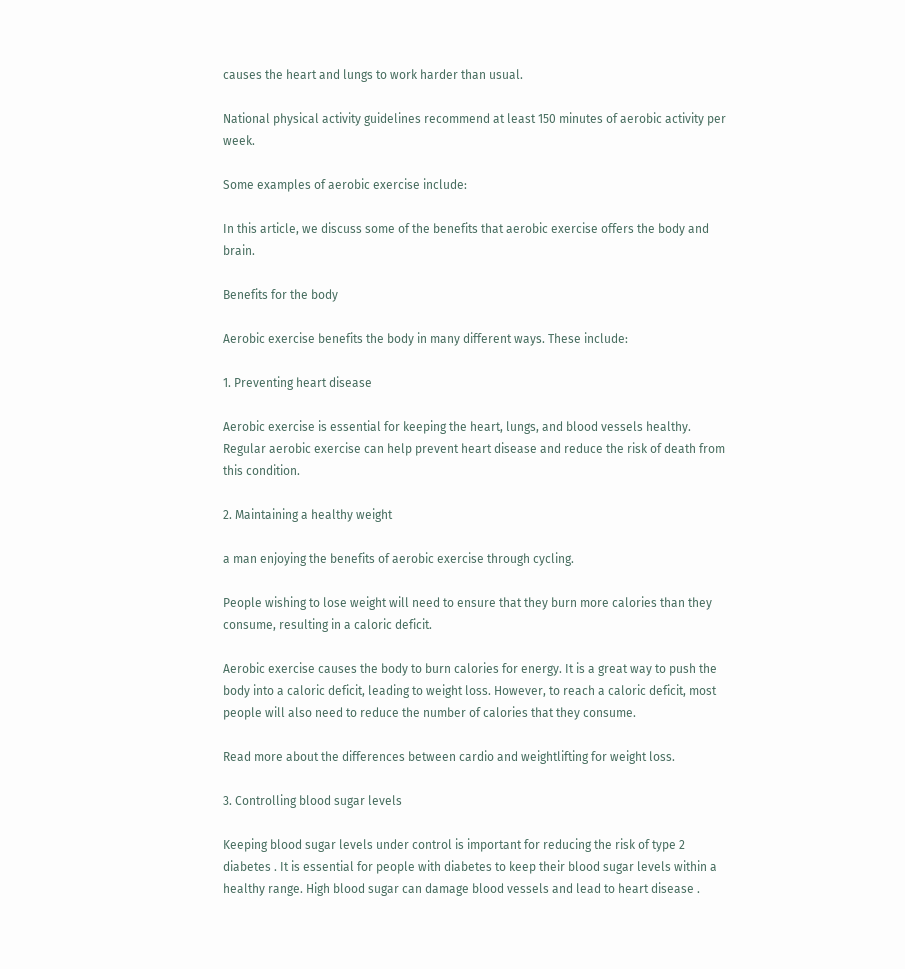causes the heart and lungs to work harder than usual.

National physical activity guidelines recommend at least 150 minutes of aerobic activity per week.

Some examples of aerobic exercise include:

In this article, we discuss some of the benefits that aerobic exercise offers the body and brain.

Benefits for the body

Aerobic exercise benefits the body in many different ways. These include:

1. Preventing heart disease

Aerobic exercise is essential for keeping the heart, lungs, and blood vessels healthy. Regular aerobic exercise can help prevent heart disease and reduce the risk of death from this condition.

2. Maintaining a healthy weight

a man enjoying the benefits of aerobic exercise through cycling.

People wishing to lose weight will need to ensure that they burn more calories than they consume, resulting in a caloric deficit.

Aerobic exercise causes the body to burn calories for energy. It is a great way to push the body into a caloric deficit, leading to weight loss. However, to reach a caloric deficit, most people will also need to reduce the number of calories that they consume.

Read more about the differences between cardio and weightlifting for weight loss.

3. Controlling blood sugar levels

Keeping blood sugar levels under control is important for reducing the risk of type 2 diabetes . It is essential for people with diabetes to keep their blood sugar levels within a healthy range. High blood sugar can damage blood vessels and lead to heart disease .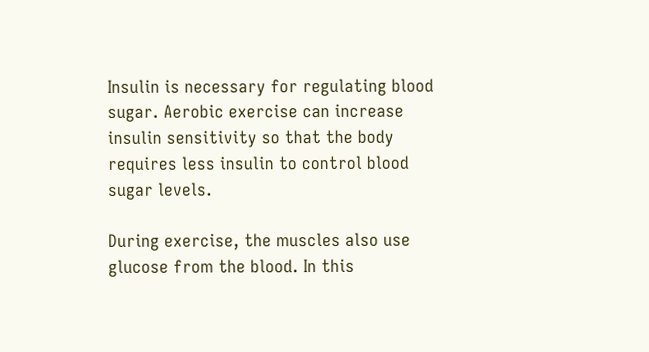Insulin is necessary for regulating blood sugar. Aerobic exercise can increase insulin sensitivity so that the body requires less insulin to control blood sugar levels.

During exercise, the muscles also use glucose from the blood. In this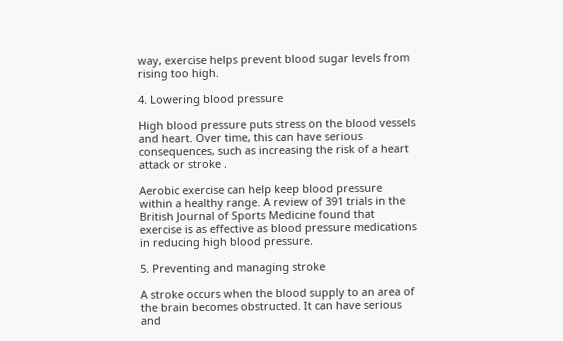way, exercise helps prevent blood sugar levels from rising too high.

4. Lowering blood pressure

High blood pressure puts stress on the blood vessels and heart. Over time, this can have serious consequences, such as increasing the risk of a heart attack or stroke .

Aerobic exercise can help keep blood pressure within a healthy range. A review of 391 trials in the British Journal of Sports Medicine found that exercise is as effective as blood pressure medications in reducing high blood pressure.

5. Preventing and managing stroke

A stroke occurs when the blood supply to an area of the brain becomes obstructed. It can have serious and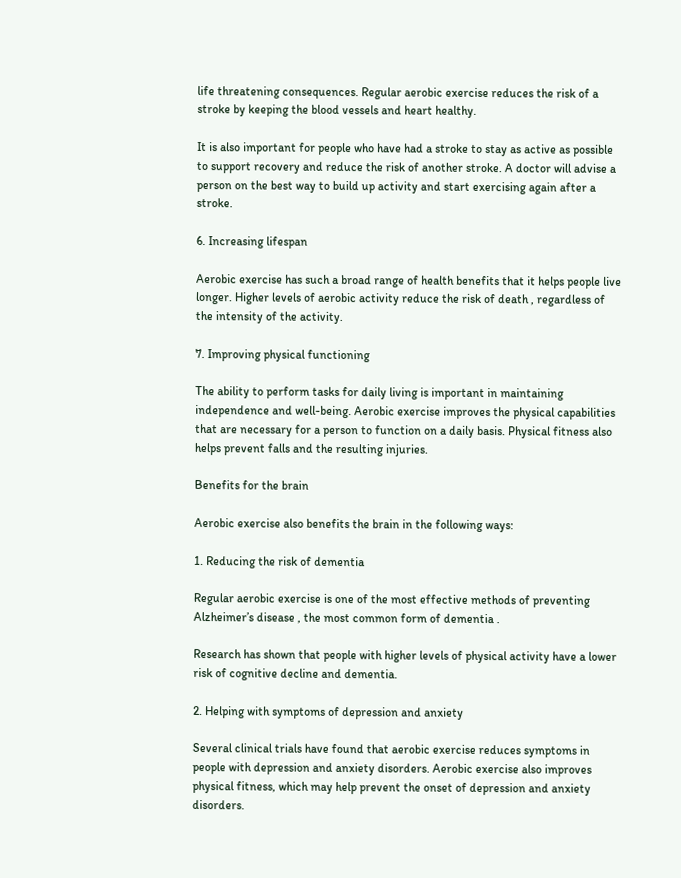life threatening consequences. Regular aerobic exercise reduces the risk of a stroke by keeping the blood vessels and heart healthy.

It is also important for people who have had a stroke to stay as active as possible to support recovery and reduce the risk of another stroke. A doctor will advise a person on the best way to build up activity and start exercising again after a stroke.

6. Increasing lifespan

Aerobic exercise has such a broad range of health benefits that it helps people live longer. Higher levels of aerobic activity reduce the risk of death , regardless of the intensity of the activity.

7. Improving physical functioning

The ability to perform tasks for daily living is important in maintaining independence and well-being. Aerobic exercise improves the physical capabilities that are necessary for a person to function on a daily basis. Physical fitness also helps prevent falls and the resulting injuries.

Benefits for the brain

Aerobic exercise also benefits the brain in the following ways:

1. Reducing the risk of dementia

Regular aerobic exercise is one of the most effective methods of preventing Alzheimer’s disease , the most common form of dementia .

Research has shown that people with higher levels of physical activity have a lower risk of cognitive decline and dementia.

2. Helping with symptoms of depression and anxiety

Several clinical trials have found that aerobic exercise reduces symptoms in people with depression and anxiety disorders. Aerobic exercise also improves physical fitness, which may help prevent the onset of depression and anxiety disorders.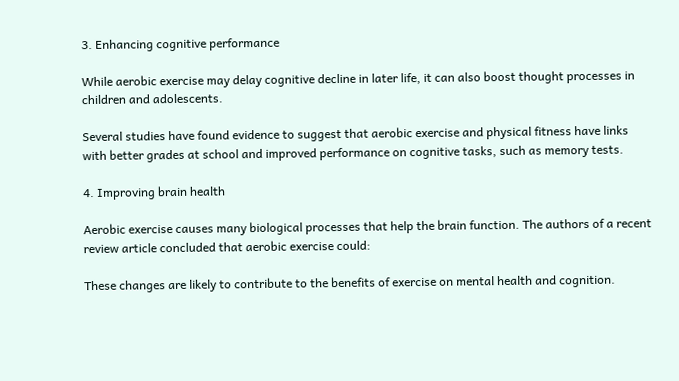3. Enhancing cognitive performance

While aerobic exercise may delay cognitive decline in later life, it can also boost thought processes in children and adolescents.

Several studies have found evidence to suggest that aerobic exercise and physical fitness have links with better grades at school and improved performance on cognitive tasks, such as memory tests.

4. Improving brain health

Aerobic exercise causes many biological processes that help the brain function. The authors of a recent review article concluded that aerobic exercise could:

These changes are likely to contribute to the benefits of exercise on mental health and cognition.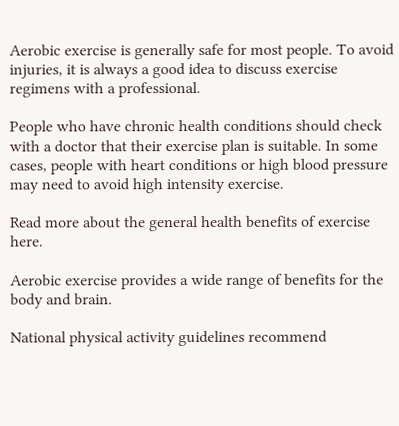Aerobic exercise is generally safe for most people. To avoid injuries, it is always a good idea to discuss exercise regimens with a professional.

People who have chronic health conditions should check with a doctor that their exercise plan is suitable. In some cases, people with heart conditions or high blood pressure may need to avoid high intensity exercise.

Read more about the general health benefits of exercise here.

Aerobic exercise provides a wide range of benefits for the body and brain.

National physical activity guidelines recommend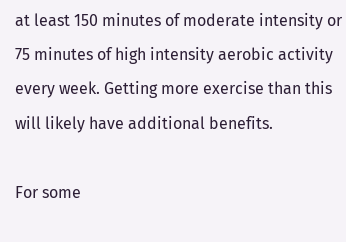at least 150 minutes of moderate intensity or 75 minutes of high intensity aerobic activity every week. Getting more exercise than this will likely have additional benefits.

For some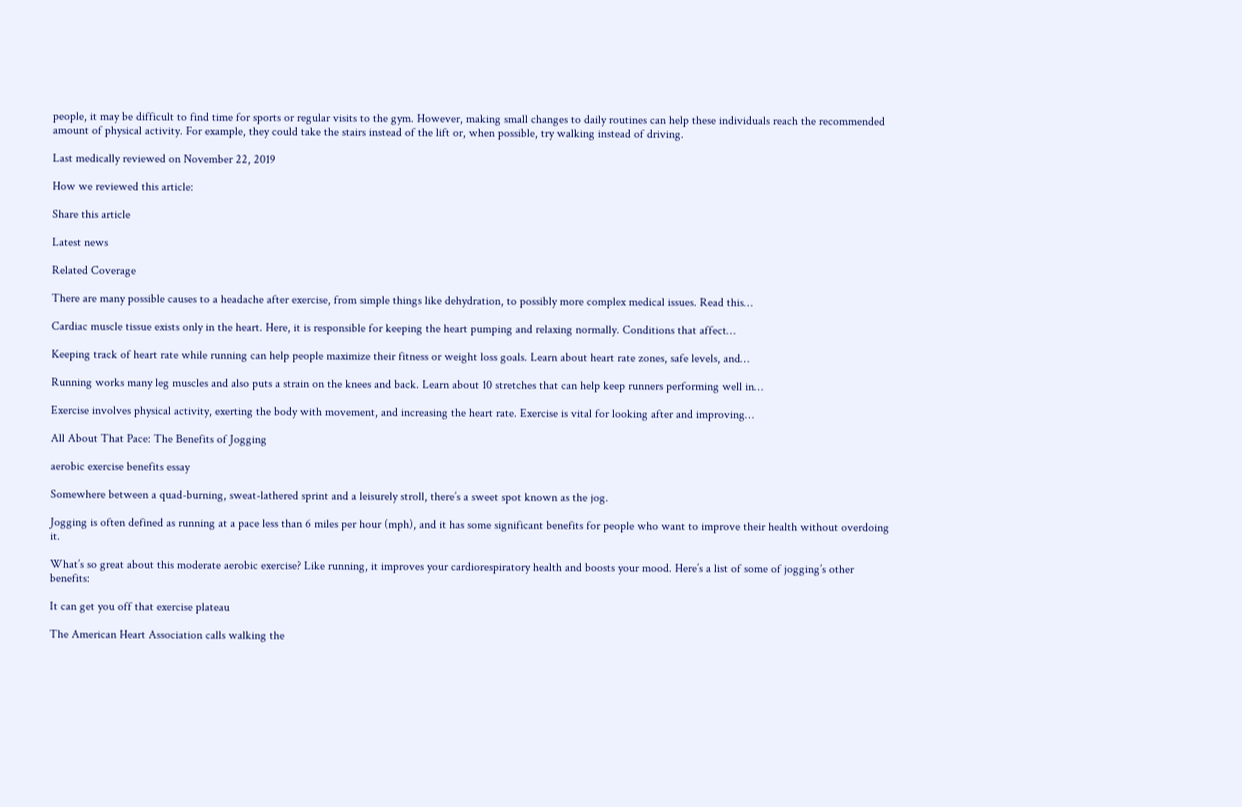people, it may be difficult to find time for sports or regular visits to the gym. However, making small changes to daily routines can help these individuals reach the recommended amount of physical activity. For example, they could take the stairs instead of the lift or, when possible, try walking instead of driving.

Last medically reviewed on November 22, 2019

How we reviewed this article:

Share this article

Latest news

Related Coverage

There are many possible causes to a headache after exercise, from simple things like dehydration, to possibly more complex medical issues. Read this…

Cardiac muscle tissue exists only in the heart. Here, it is responsible for keeping the heart pumping and relaxing normally. Conditions that affect…

Keeping track of heart rate while running can help people maximize their fitness or weight loss goals. Learn about heart rate zones, safe levels, and…

Running works many leg muscles and also puts a strain on the knees and back. Learn about 10 stretches that can help keep runners performing well in…

Exercise involves physical activity, exerting the body with movement, and increasing the heart rate. Exercise is vital for looking after and improving…

All About That Pace: The Benefits of Jogging

aerobic exercise benefits essay

Somewhere between a quad-burning, sweat-lathered sprint and a leisurely stroll, there’s a sweet spot known as the jog.

Jogging is often defined as running at a pace less than 6 miles per hour (mph), and it has some significant benefits for people who want to improve their health without overdoing it.

What’s so great about this moderate aerobic exercise? Like running, it improves your cardiorespiratory health and boosts your mood. Here’s a list of some of jogging’s other benefits:

It can get you off that exercise plateau

The American Heart Association calls walking the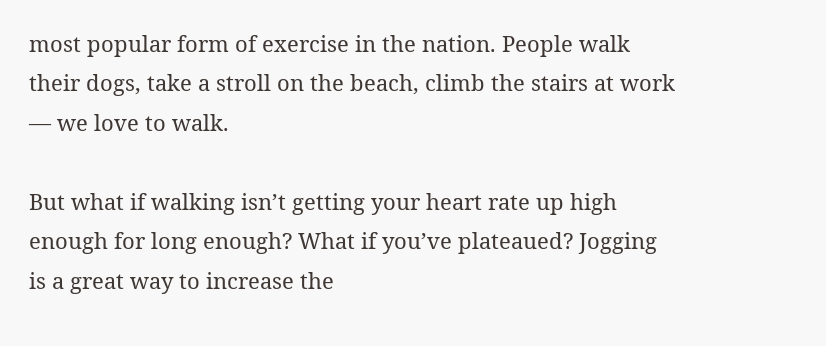most popular form of exercise in the nation. People walk their dogs, take a stroll on the beach, climb the stairs at work — we love to walk.

But what if walking isn’t getting your heart rate up high enough for long enough? What if you’ve plateaued? Jogging is a great way to increase the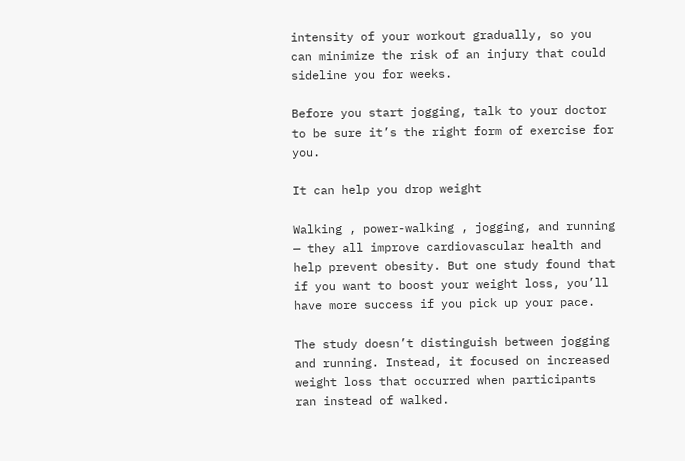intensity of your workout gradually, so you can minimize the risk of an injury that could sideline you for weeks.

Before you start jogging, talk to your doctor to be sure it’s the right form of exercise for you.

It can help you drop weight

Walking , power-walking , jogging, and running — they all improve cardiovascular health and help prevent obesity. But one study found that if you want to boost your weight loss, you’ll have more success if you pick up your pace.

The study doesn’t distinguish between jogging and running. Instead, it focused on increased weight loss that occurred when participants ran instead of walked.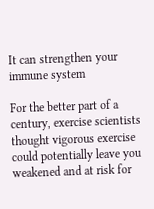It can strengthen your immune system

For the better part of a century, exercise scientists thought vigorous exercise could potentially leave you weakened and at risk for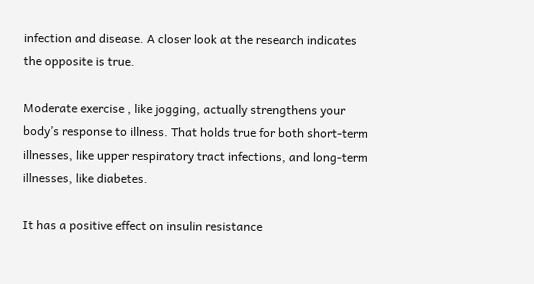infection and disease. A closer look at the research indicates the opposite is true.

Moderate exercise , like jogging, actually strengthens your body’s response to illness. That holds true for both short-term illnesses, like upper respiratory tract infections, and long-term illnesses, like diabetes.

It has a positive effect on insulin resistance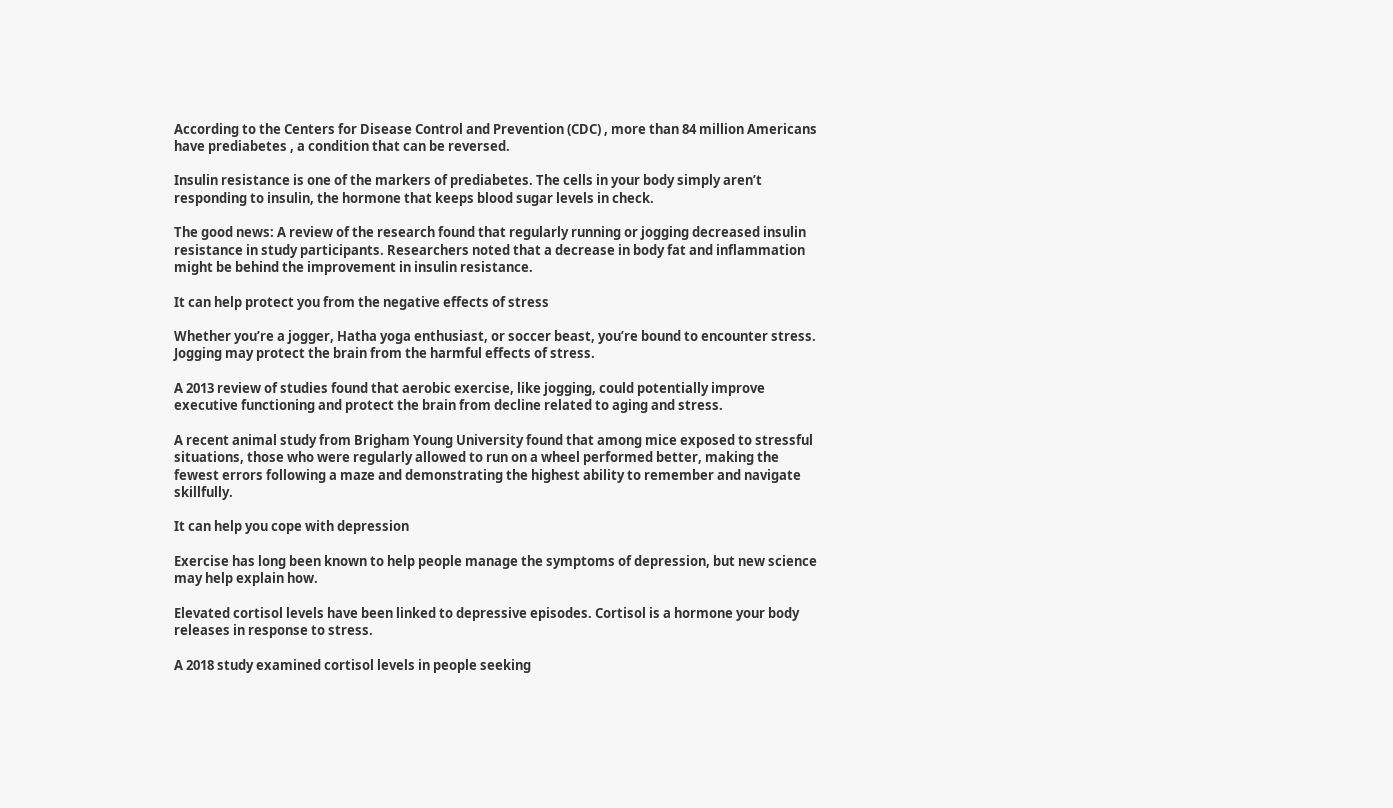According to the Centers for Disease Control and Prevention (CDC) , more than 84 million Americans have prediabetes , a condition that can be reversed.

Insulin resistance is one of the markers of prediabetes. The cells in your body simply aren’t responding to insulin, the hormone that keeps blood sugar levels in check.

The good news: A review of the research found that regularly running or jogging decreased insulin resistance in study participants. Researchers noted that a decrease in body fat and inflammation might be behind the improvement in insulin resistance.

It can help protect you from the negative effects of stress

Whether you’re a jogger, Hatha yoga enthusiast, or soccer beast, you’re bound to encounter stress. Jogging may protect the brain from the harmful effects of stress.

A 2013 review of studies found that aerobic exercise, like jogging, could potentially improve executive functioning and protect the brain from decline related to aging and stress.

A recent animal study from Brigham Young University found that among mice exposed to stressful situations, those who were regularly allowed to run on a wheel performed better, making the fewest errors following a maze and demonstrating the highest ability to remember and navigate skillfully.

It can help you cope with depression

Exercise has long been known to help people manage the symptoms of depression, but new science may help explain how.

Elevated cortisol levels have been linked to depressive episodes. Cortisol is a hormone your body releases in response to stress.

A 2018 study examined cortisol levels in people seeking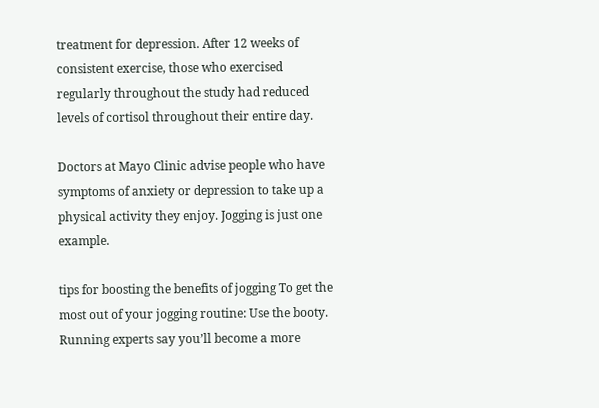treatment for depression. After 12 weeks of consistent exercise, those who exercised regularly throughout the study had reduced levels of cortisol throughout their entire day.

Doctors at Mayo Clinic advise people who have symptoms of anxiety or depression to take up a physical activity they enjoy. Jogging is just one example.

tips for boosting the benefits of jogging To get the most out of your jogging routine: Use the booty. Running experts say you’ll become a more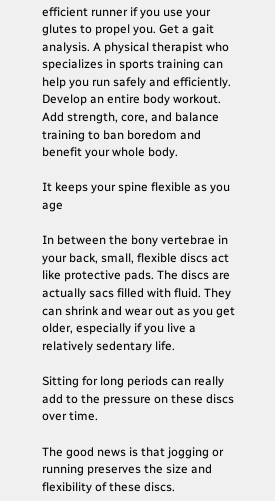efficient runner if you use your glutes to propel you. Get a gait analysis. A physical therapist who specializes in sports training can help you run safely and efficiently. Develop an entire body workout. Add strength, core, and balance training to ban boredom and benefit your whole body.

It keeps your spine flexible as you age

In between the bony vertebrae in your back, small, flexible discs act like protective pads. The discs are actually sacs filled with fluid. They can shrink and wear out as you get older, especially if you live a relatively sedentary life.

Sitting for long periods can really add to the pressure on these discs over time.

The good news is that jogging or running preserves the size and flexibility of these discs.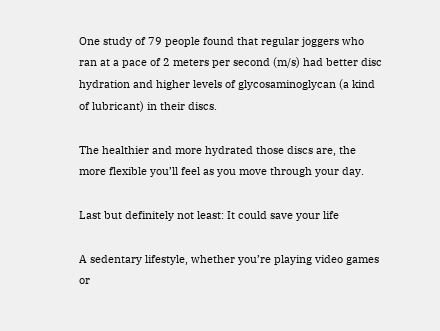One study of 79 people found that regular joggers who ran at a pace of 2 meters per second (m/s) had better disc hydration and higher levels of glycosaminoglycan (a kind of lubricant) in their discs.

The healthier and more hydrated those discs are, the more flexible you’ll feel as you move through your day.

Last but definitely not least: It could save your life

A sedentary lifestyle, whether you’re playing video games or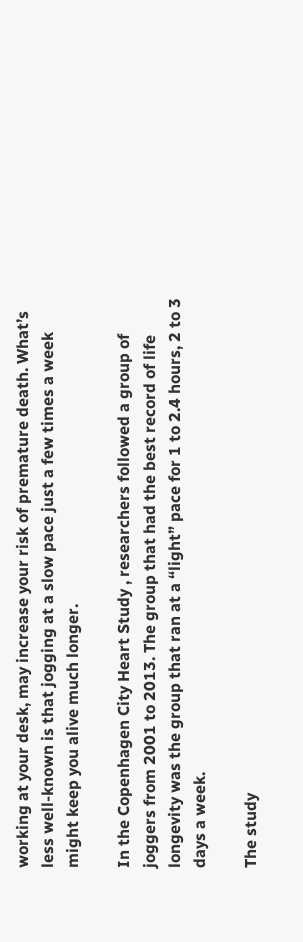working at your desk, may increase your risk of premature death. What’s less well-known is that jogging at a slow pace just a few times a week might keep you alive much longer.

In the Copenhagen City Heart Study , researchers followed a group of joggers from 2001 to 2013. The group that had the best record of life longevity was the group that ran at a “light” pace for 1 to 2.4 hours, 2 to 3 days a week.

The study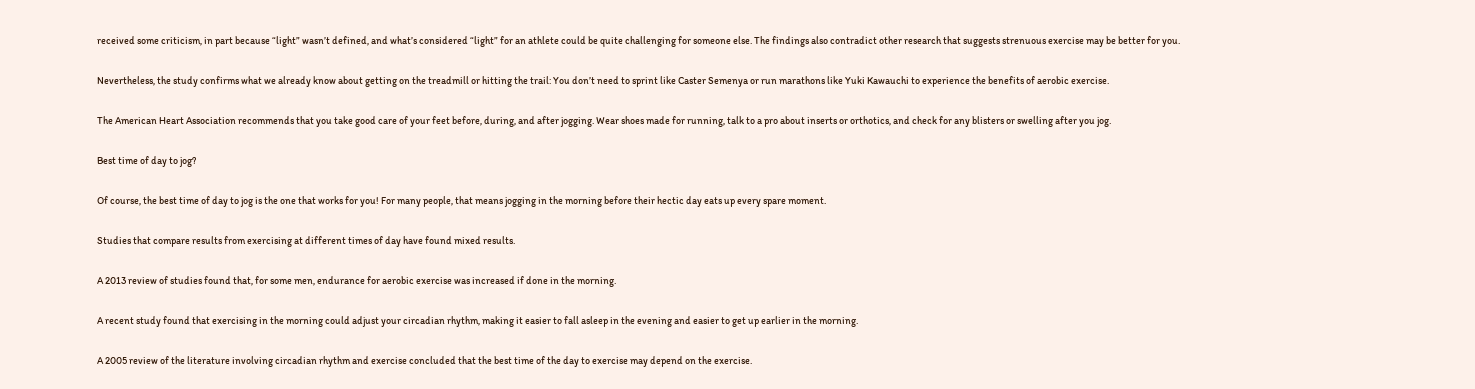received some criticism, in part because “light” wasn’t defined, and what’s considered “light” for an athlete could be quite challenging for someone else. The findings also contradict other research that suggests strenuous exercise may be better for you.

Nevertheless, the study confirms what we already know about getting on the treadmill or hitting the trail: You don’t need to sprint like Caster Semenya or run marathons like Yuki Kawauchi to experience the benefits of aerobic exercise.

The American Heart Association recommends that you take good care of your feet before, during, and after jogging. Wear shoes made for running, talk to a pro about inserts or orthotics, and check for any blisters or swelling after you jog.

Best time of day to jog?

Of course, the best time of day to jog is the one that works for you! For many people, that means jogging in the morning before their hectic day eats up every spare moment.

Studies that compare results from exercising at different times of day have found mixed results.

A 2013 review of studies found that, for some men, endurance for aerobic exercise was increased if done in the morning.

A recent study found that exercising in the morning could adjust your circadian rhythm, making it easier to fall asleep in the evening and easier to get up earlier in the morning.

A 2005 review of the literature involving circadian rhythm and exercise concluded that the best time of the day to exercise may depend on the exercise.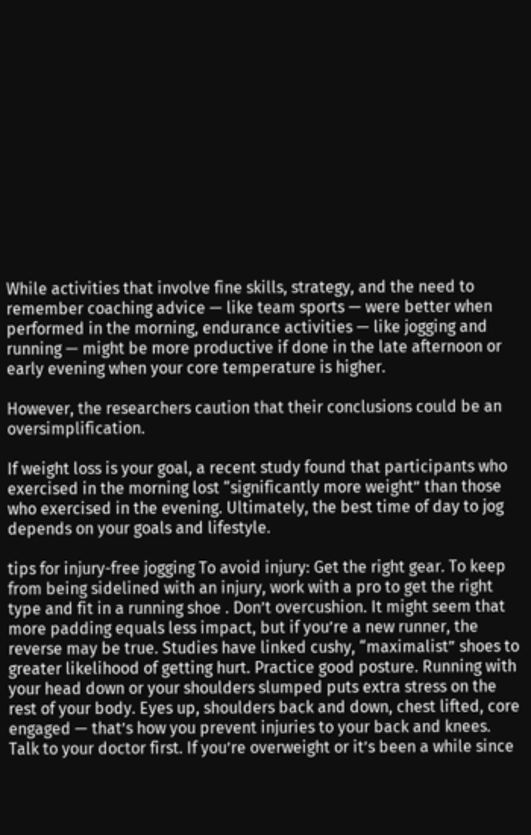While activities that involve fine skills, strategy, and the need to remember coaching advice — like team sports — were better when performed in the morning, endurance activities — like jogging and running — might be more productive if done in the late afternoon or early evening when your core temperature is higher.

However, the researchers caution that their conclusions could be an oversimplification.

If weight loss is your goal, a recent study found that participants who exercised in the morning lost “significantly more weight” than those who exercised in the evening. Ultimately, the best time of day to jog depends on your goals and lifestyle.

tips for injury-free jogging To avoid injury: Get the right gear. To keep from being sidelined with an injury, work with a pro to get the right type and fit in a running shoe . Don’t overcushion. It might seem that more padding equals less impact, but if you’re a new runner, the reverse may be true. Studies have linked cushy, “maximalist” shoes to greater likelihood of getting hurt. Practice good posture. Running with your head down or your shoulders slumped puts extra stress on the rest of your body. Eyes up, shoulders back and down, chest lifted, core engaged — that’s how you prevent injuries to your back and knees. Talk to your doctor first. If you’re overweight or it’s been a while since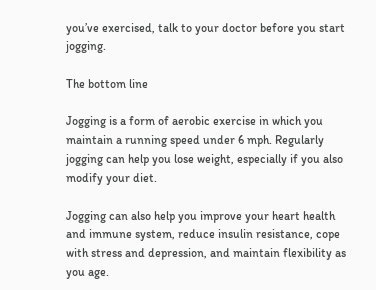you’ve exercised, talk to your doctor before you start jogging.

The bottom line

Jogging is a form of aerobic exercise in which you maintain a running speed under 6 mph. Regularly jogging can help you lose weight, especially if you also modify your diet.

Jogging can also help you improve your heart health and immune system, reduce insulin resistance, cope with stress and depression, and maintain flexibility as you age.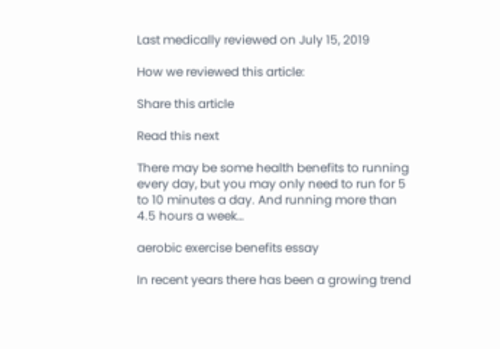Last medically reviewed on July 15, 2019

How we reviewed this article:

Share this article

Read this next

There may be some health benefits to running every day, but you may only need to run for 5 to 10 minutes a day. And running more than 4.5 hours a week…

aerobic exercise benefits essay

In recent years there has been a growing trend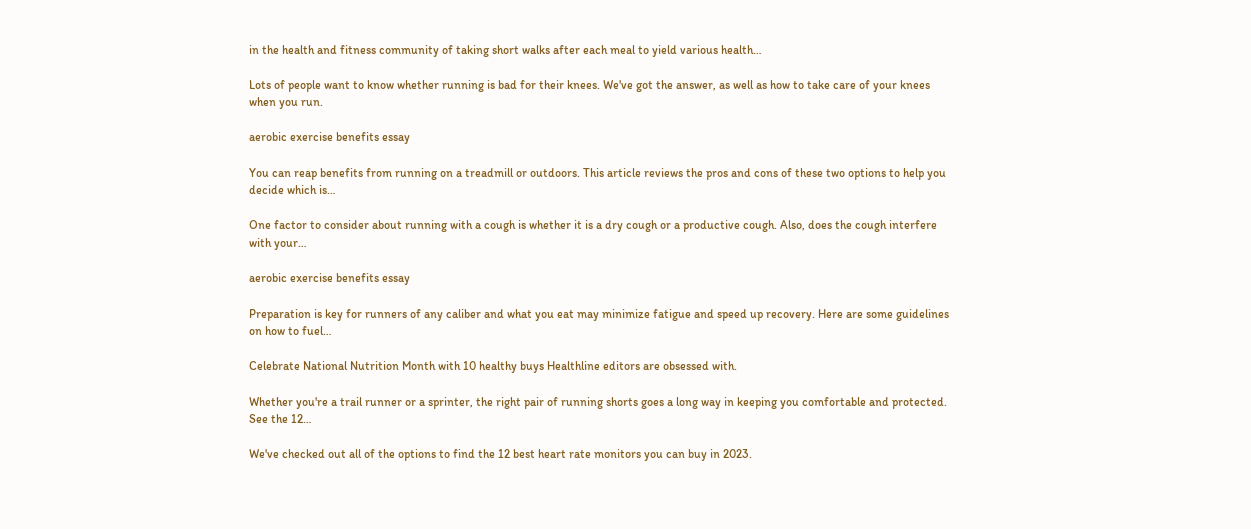in the health and fitness community of taking short walks after each meal to yield various health…

Lots of people want to know whether running is bad for their knees. We've got the answer, as well as how to take care of your knees when you run.

aerobic exercise benefits essay

You can reap benefits from running on a treadmill or outdoors. This article reviews the pros and cons of these two options to help you decide which is…

One factor to consider about running with a cough is whether it is a dry cough or a productive cough. Also, does the cough interfere with your…

aerobic exercise benefits essay

Preparation is key for runners of any caliber and what you eat may minimize fatigue and speed up recovery. Here are some guidelines on how to fuel…

Celebrate National Nutrition Month with 10 healthy buys Healthline editors are obsessed with.

Whether you're a trail runner or a sprinter, the right pair of running shorts goes a long way in keeping you comfortable and protected. See the 12…

We've checked out all of the options to find the 12 best heart rate monitors you can buy in 2023.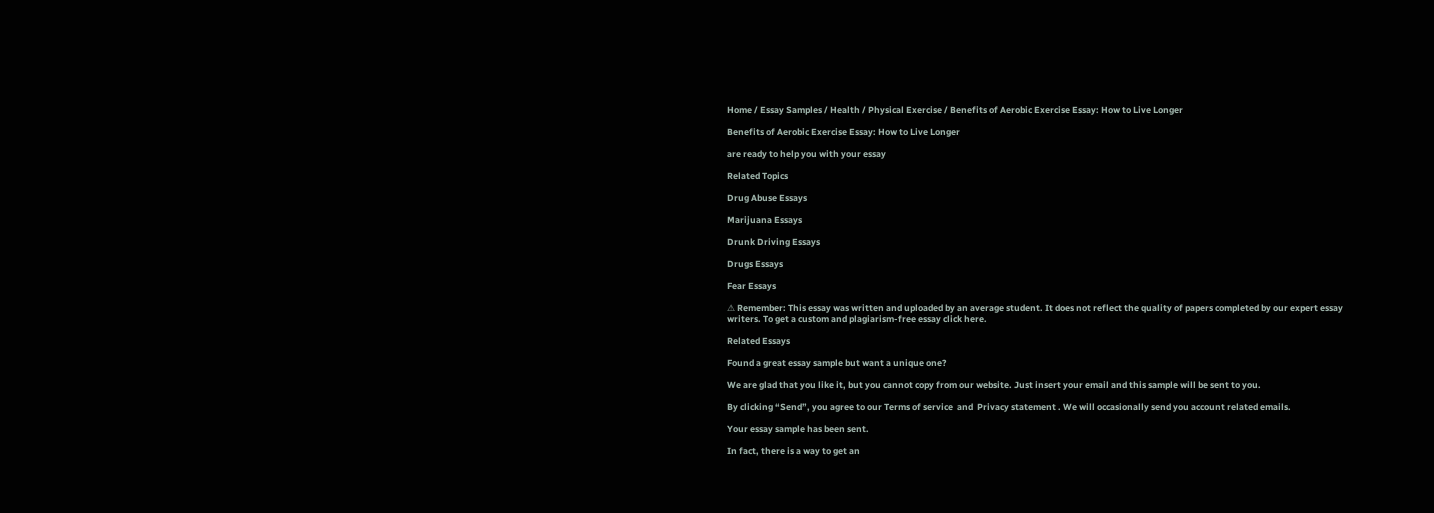Home / Essay Samples / Health / Physical Exercise / Benefits of Aerobic Exercise Essay: How to Live Longer

Benefits of Aerobic Exercise Essay: How to Live Longer

are ready to help you with your essay

Related Topics

Drug Abuse Essays

Marijuana Essays

Drunk Driving Essays

Drugs Essays

Fear Essays

⚠ Remember: This essay was written and uploaded by an average student. It does not reflect the quality of papers completed by our expert essay writers. To get a custom and plagiarism-free essay click here.

Related Essays

Found a great essay sample but want a unique one?

We are glad that you like it, but you cannot copy from our website. Just insert your email and this sample will be sent to you.

By clicking “Send”, you agree to our Terms of service  and  Privacy statement . We will occasionally send you account related emails.

Your essay sample has been sent.

In fact, there is a way to get an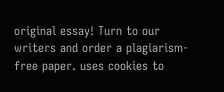original essay! Turn to our writers and order a plagiarism-free paper. uses cookies to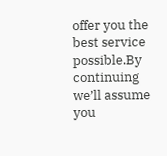offer you the best service possible.By continuing we’ll assume you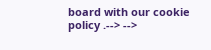board with our cookie policy .--> -->